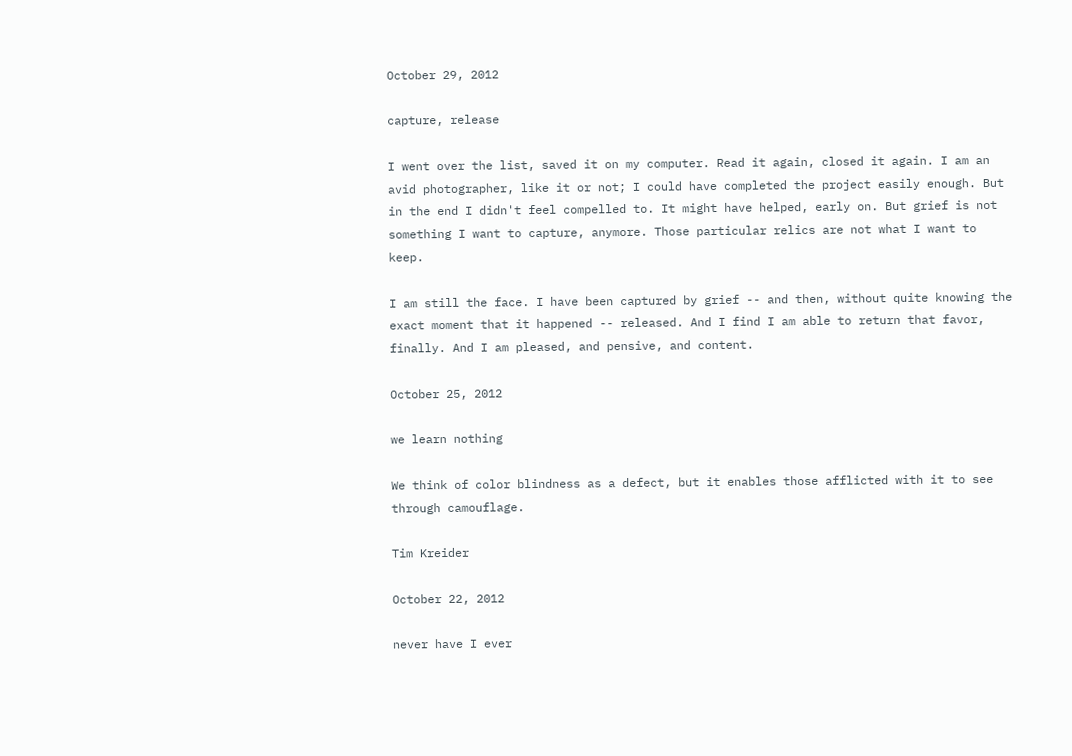October 29, 2012

capture, release

I went over the list, saved it on my computer. Read it again, closed it again. I am an avid photographer, like it or not; I could have completed the project easily enough. But in the end I didn't feel compelled to. It might have helped, early on. But grief is not something I want to capture, anymore. Those particular relics are not what I want to keep.

I am still the face. I have been captured by grief -- and then, without quite knowing the exact moment that it happened -- released. And I find I am able to return that favor, finally. And I am pleased, and pensive, and content.

October 25, 2012

we learn nothing

We think of color blindness as a defect, but it enables those afflicted with it to see through camouflage.

Tim Kreider

October 22, 2012

never have I ever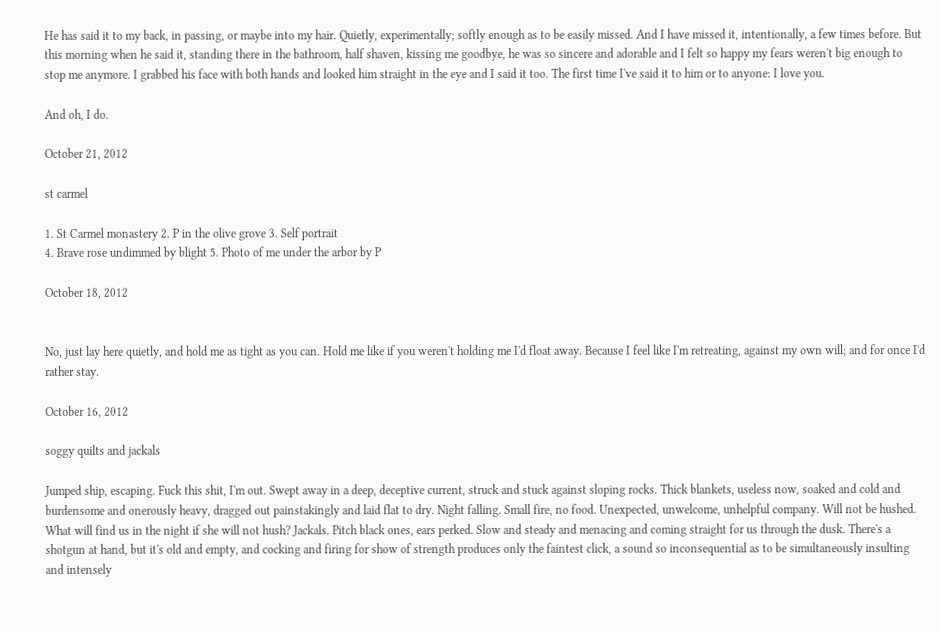He has said it to my back, in passing, or maybe into my hair. Quietly, experimentally; softly enough as to be easily missed. And I have missed it, intentionally, a few times before. But this morning when he said it, standing there in the bathroom, half shaven, kissing me goodbye, he was so sincere and adorable and I felt so happy my fears weren't big enough to stop me anymore. I grabbed his face with both hands and looked him straight in the eye and I said it too. The first time I've said it to him or to anyone: I love you.

And oh, I do.

October 21, 2012

st carmel

1. St Carmel monastery 2. P in the olive grove 3. Self portrait
4. Brave rose undimmed by blight 5. Photo of me under the arbor by P

October 18, 2012


No, just lay here quietly, and hold me as tight as you can. Hold me like if you weren't holding me I'd float away. Because I feel like I'm retreating, against my own will; and for once I'd rather stay.

October 16, 2012

soggy quilts and jackals

Jumped ship, escaping. Fuck this shit, I'm out. Swept away in a deep, deceptive current, struck and stuck against sloping rocks. Thick blankets, useless now, soaked and cold and burdensome and onerously heavy, dragged out painstakingly and laid flat to dry. Night falling. Small fire, no food. Unexpected, unwelcome, unhelpful company. Will not be hushed. What will find us in the night if she will not hush? Jackals. Pitch black ones, ears perked. Slow and steady and menacing and coming straight for us through the dusk. There's a shotgun at hand, but it's old and empty, and cocking and firing for show of strength produces only the faintest click, a sound so inconsequential as to be simultaneously insulting and intensely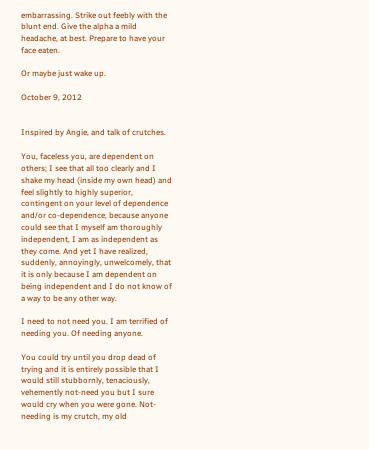embarrassing. Strike out feebly with the blunt end. Give the alpha a mild headache, at best. Prepare to have your face eaten.

Or maybe just wake up.

October 9, 2012


Inspired by Angie, and talk of crutches.

You, faceless you, are dependent on others; I see that all too clearly and I shake my head (inside my own head) and feel slightly to highly superior, contingent on your level of dependence and/or co-dependence, because anyone could see that I myself am thoroughly independent, I am as independent as they come. And yet I have realized, suddenly, annoyingly, unwelcomely, that it is only because I am dependent on being independent and I do not know of a way to be any other way.

I need to not need you. I am terrified of needing you. Of needing anyone.

You could try until you drop dead of trying and it is entirely possible that I would still stubbornly, tenaciously, vehemently not-need you but I sure would cry when you were gone. Not-needing is my crutch, my old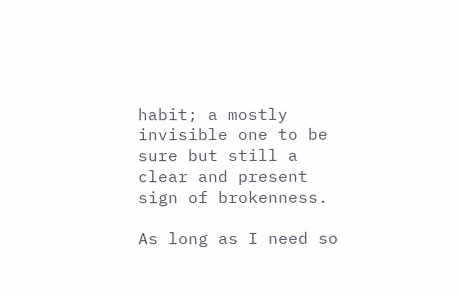habit; a mostly invisible one to be sure but still a clear and present sign of brokenness.

As long as I need so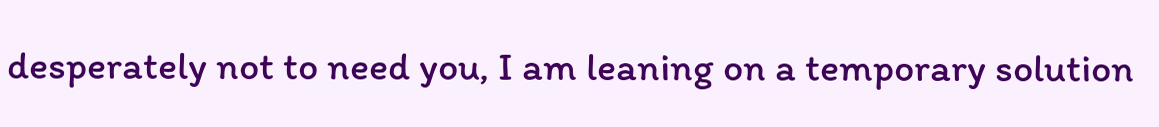desperately not to need you, I am leaning on a temporary solution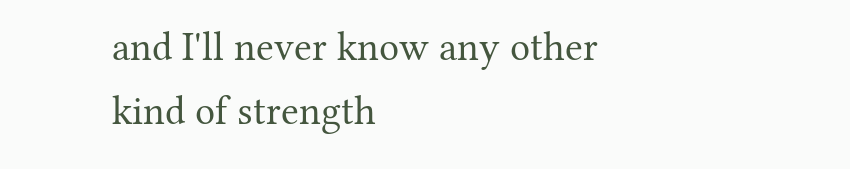and I'll never know any other kind of strength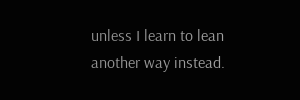unless I learn to lean another way instead.